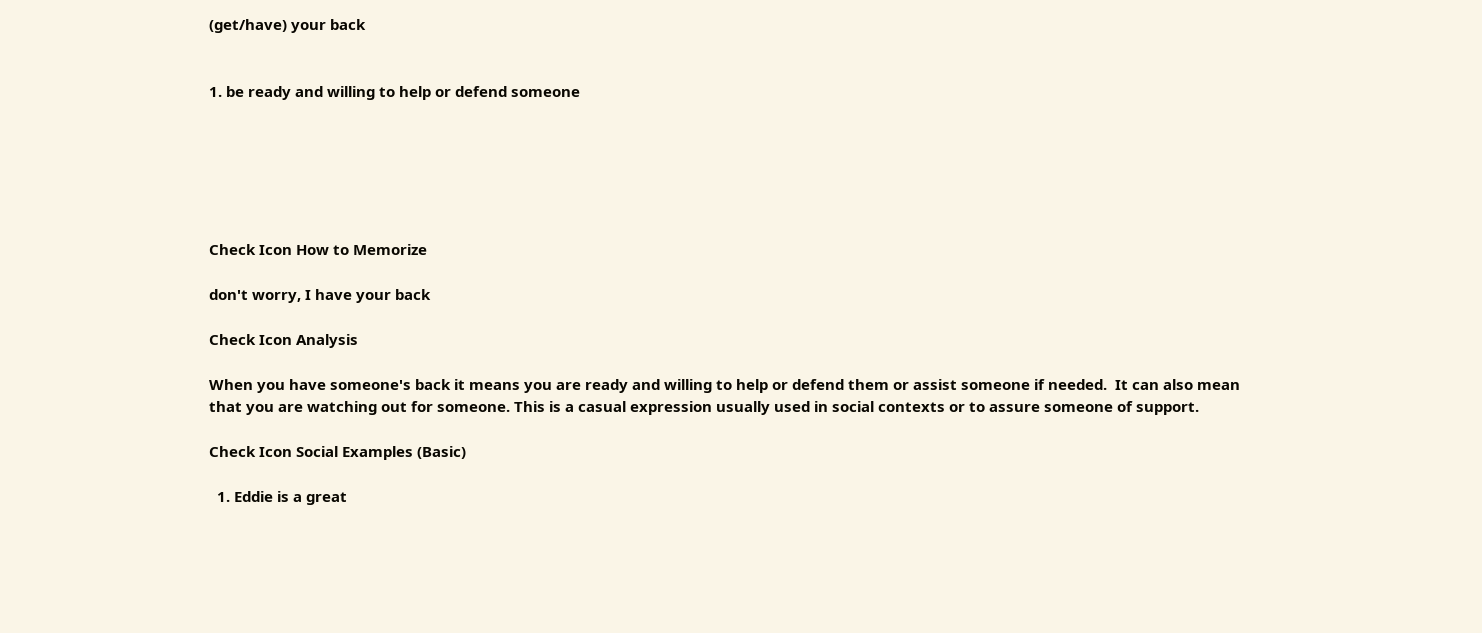(get/have) your back


1. be ready and willing to help or defend someone






Check Icon How to Memorize

don't worry, I have your back

Check Icon Analysis

When you have someone's back it means you are ready and willing to help or defend them or assist someone if needed.  It can also mean that you are watching out for someone. This is a casual expression usually used in social contexts or to assure someone of support.

Check Icon Social Examples (Basic)

  1. Eddie is a great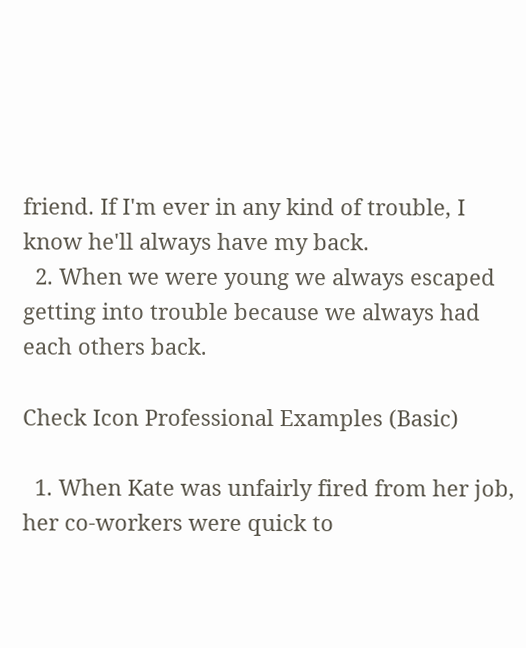friend. If I'm ever in any kind of trouble, I know he'll always have my back.
  2. When we were young we always escaped getting into trouble because we always had each others back.

Check Icon Professional Examples (Basic)

  1. When Kate was unfairly fired from her job, her co-workers were quick to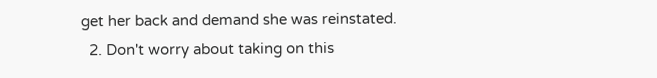get her back and demand she was reinstated.
  2. Don't worry about taking on this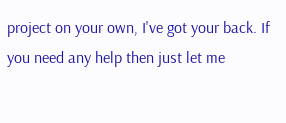project on your own, I've got your back. If you need any help then just let me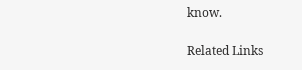know.

Related Links